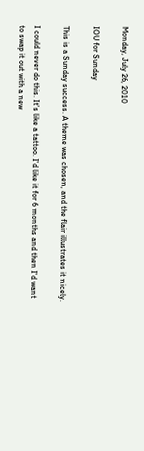Monday, July 26, 2010

IOU for Sunday

This is a Sunday success. A theme was chosen, and the flair illustrates it nicely.

I could never do this. It's like a tattoo. I'd like it for 6 months and then I'd want to swap it out with a new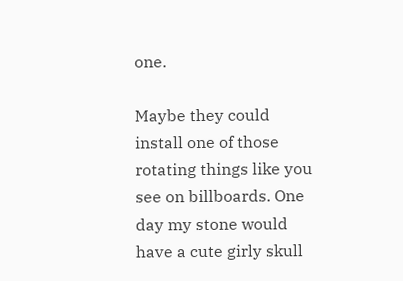one.

Maybe they could install one of those rotating things like you see on billboards. One day my stone would have a cute girly skull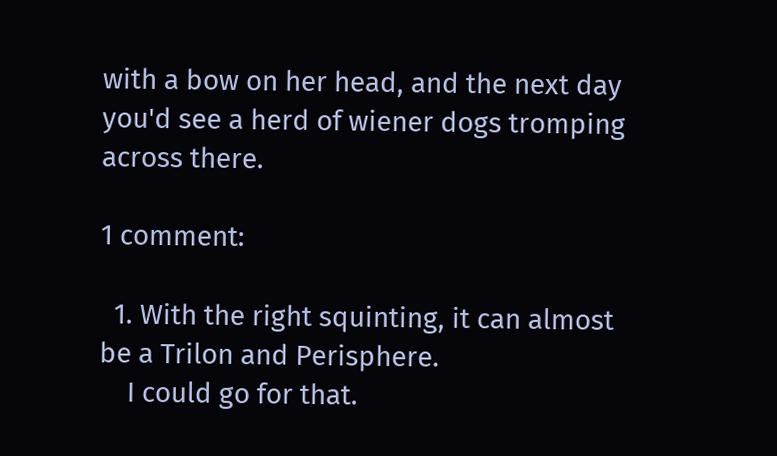with a bow on her head, and the next day you'd see a herd of wiener dogs tromping across there.

1 comment:

  1. With the right squinting, it can almost be a Trilon and Perisphere.
    I could go for that.